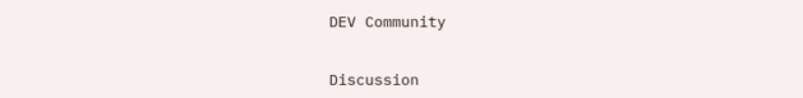DEV Community


Discussion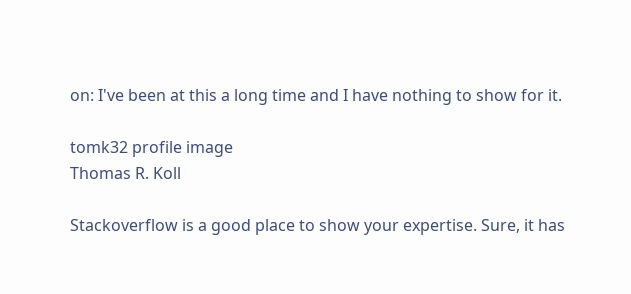on: I've been at this a long time and I have nothing to show for it.

tomk32 profile image
Thomas R. Koll

Stackoverflow is a good place to show your expertise. Sure, it has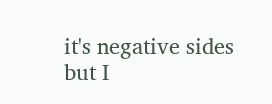it's negative sides but I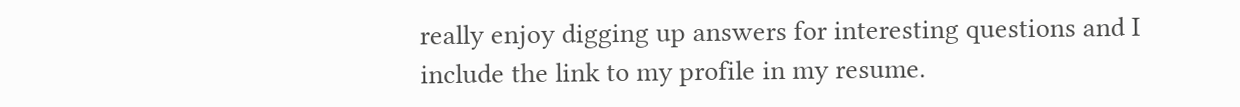really enjoy digging up answers for interesting questions and I include the link to my profile in my resume.